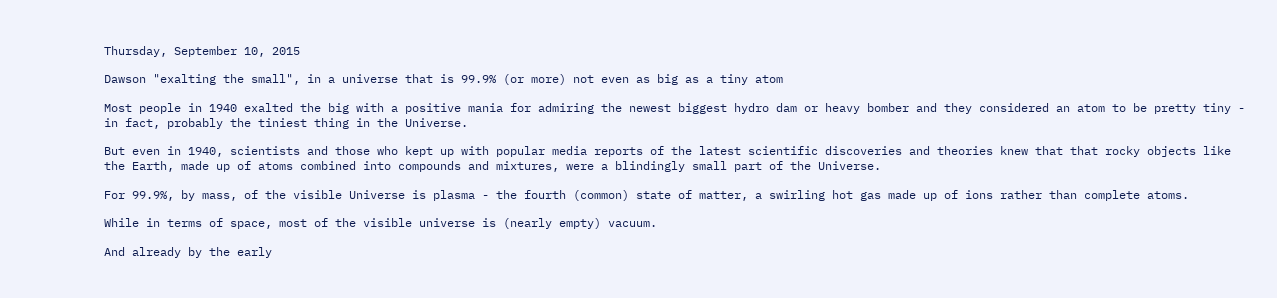Thursday, September 10, 2015

Dawson "exalting the small", in a universe that is 99.9% (or more) not even as big as a tiny atom

Most people in 1940 exalted the big with a positive mania for admiring the newest biggest hydro dam or heavy bomber and they considered an atom to be pretty tiny - in fact, probably the tiniest thing in the Universe.

But even in 1940, scientists and those who kept up with popular media reports of the latest scientific discoveries and theories knew that that rocky objects like the Earth, made up of atoms combined into compounds and mixtures, were a blindingly small part of the Universe.

For 99.9%, by mass, of the visible Universe is plasma - the fourth (common) state of matter, a swirling hot gas made up of ions rather than complete atoms.

While in terms of space, most of the visible universe is (nearly empty) vacuum.

And already by the early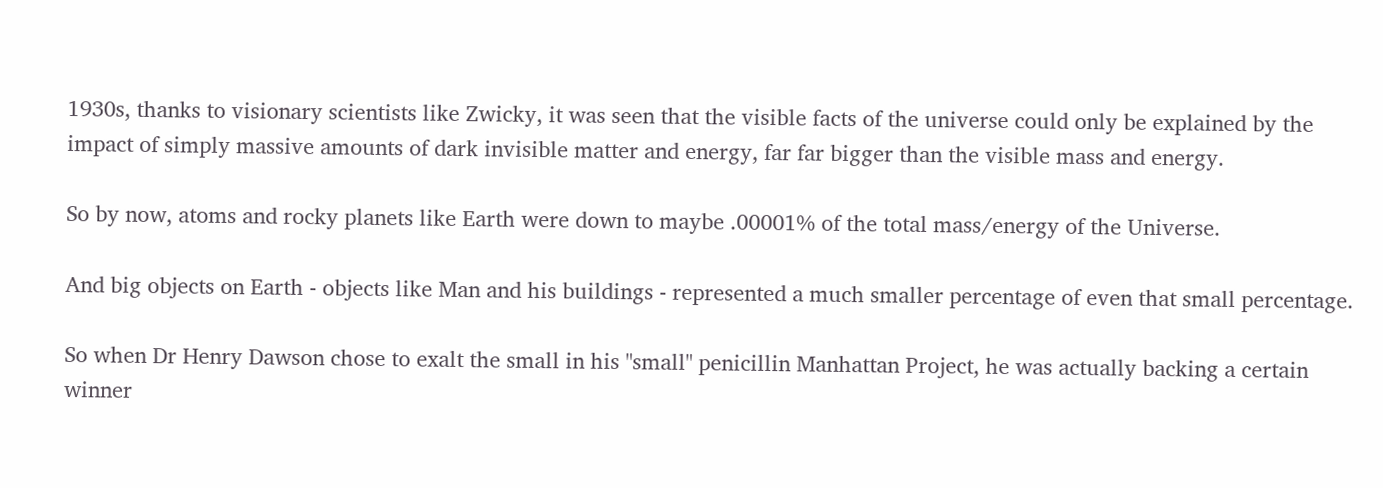1930s, thanks to visionary scientists like Zwicky, it was seen that the visible facts of the universe could only be explained by the impact of simply massive amounts of dark invisible matter and energy, far far bigger than the visible mass and energy.

So by now, atoms and rocky planets like Earth were down to maybe .00001% of the total mass/energy of the Universe.

And big objects on Earth - objects like Man and his buildings - represented a much smaller percentage of even that small percentage.

So when Dr Henry Dawson chose to exalt the small in his "small" penicillin Manhattan Project, he was actually backing a certain winner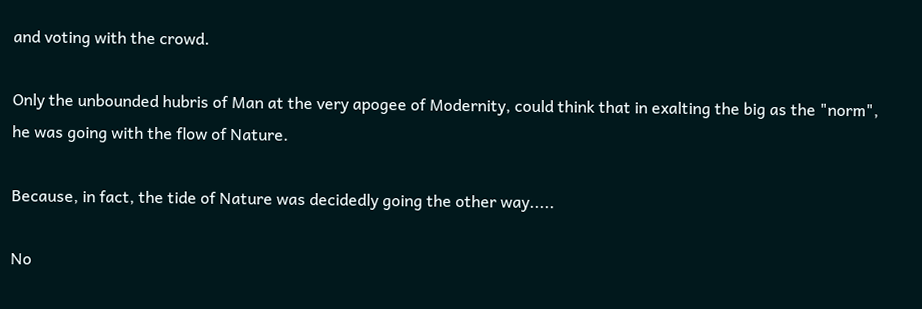and voting with the crowd.

Only the unbounded hubris of Man at the very apogee of Modernity, could think that in exalting the big as the "norm", he was going with the flow of Nature.

Because, in fact, the tide of Nature was decidedly going the other way.....

No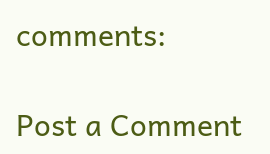comments:

Post a Comment